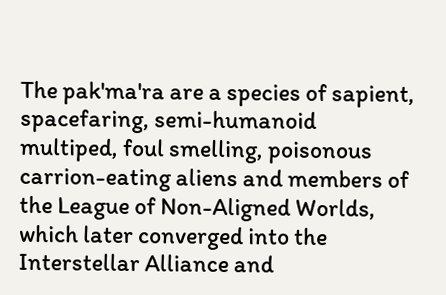The pak'ma'ra are a species of sapient, spacefaring, semi-humanoid multiped, foul smelling, poisonous carrion-eating aliens and members of the League of Non-Aligned Worlds, which later converged into the Interstellar Alliance and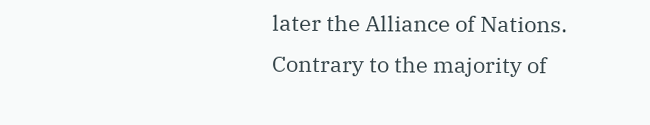later the Alliance of Nations. Contrary to the majority of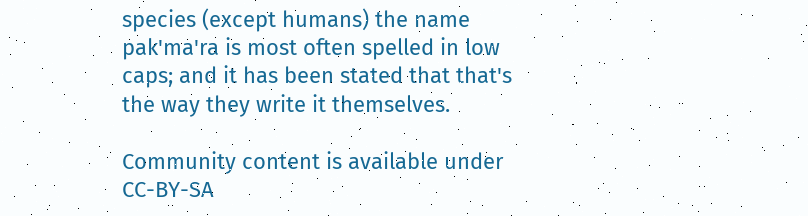species (except humans) the name pak'ma'ra is most often spelled in low caps; and it has been stated that that's the way they write it themselves.

Community content is available under CC-BY-SA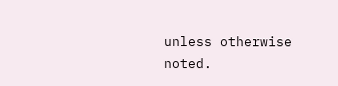unless otherwise noted.